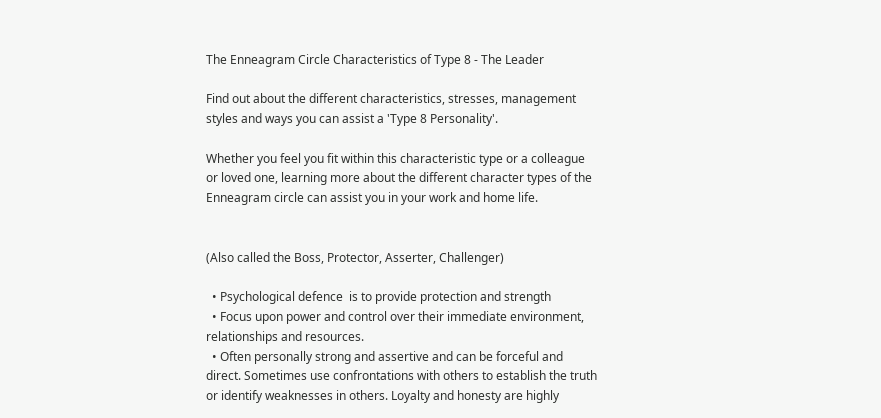The Enneagram Circle Characteristics of Type 8 - The Leader

Find out about the different characteristics, stresses, management styles and ways you can assist a 'Type 8 Personality'.

Whether you feel you fit within this characteristic type or a colleague or loved one, learning more about the different character types of the Enneagram circle can assist you in your work and home life.


(Also called the Boss, Protector, Asserter, Challenger)

  • Psychological defence  is to provide protection and strength
  • Focus upon power and control over their immediate environment, relationships and resources.
  • Often personally strong and assertive and can be forceful and direct. Sometimes use confrontations with others to establish the truth or identify weaknesses in others. Loyalty and honesty are highly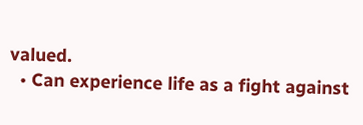valued.
  • Can experience life as a fight against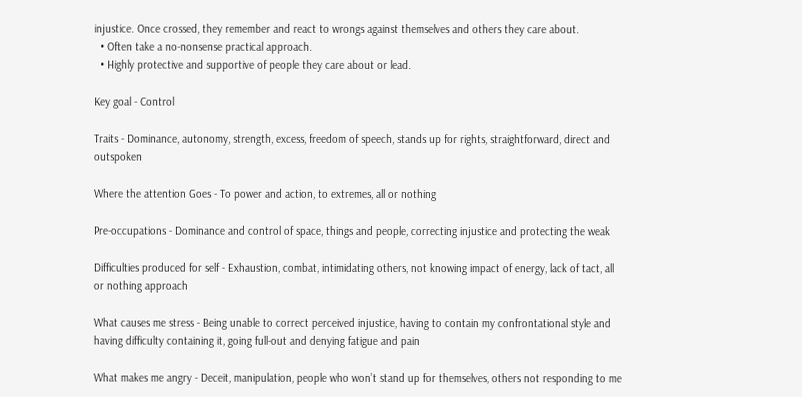injustice. Once crossed, they remember and react to wrongs against themselves and others they care about.
  • Often take a no-nonsense practical approach.
  • Highly protective and supportive of people they care about or lead.

Key goal - Control

Traits - Dominance, autonomy, strength, excess, freedom of speech, stands up for rights, straightforward, direct and outspoken

Where the attention Goes - To power and action, to extremes, all or nothing

Pre-occupations - Dominance and control of space, things and people, correcting injustice and protecting the weak

Difficulties produced for self - Exhaustion, combat, intimidating others, not knowing impact of energy, lack of tact, all or nothing approach

What causes me stress - Being unable to correct perceived injustice, having to contain my confrontational style and having difficulty containing it, going full-out and denying fatigue and pain

What makes me angry - Deceit, manipulation, people who won’t stand up for themselves, others not responding to me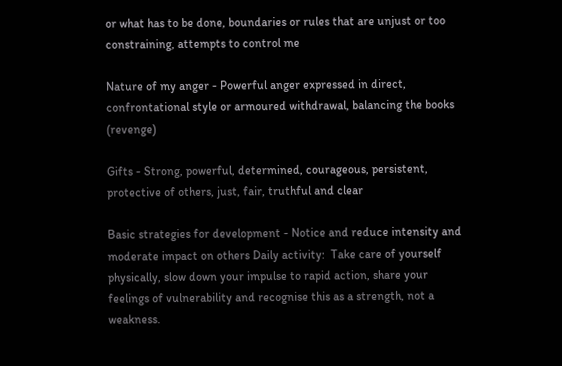or what has to be done, boundaries or rules that are unjust or too constraining, attempts to control me

Nature of my anger - Powerful anger expressed in direct, confrontational style or armoured withdrawal, balancing the books (revenge)

Gifts - Strong, powerful, determined, courageous, persistent, protective of others, just, fair, truthful and clear

Basic strategies for development - Notice and reduce intensity and moderate impact on others Daily activity:  Take care of yourself physically, slow down your impulse to rapid action, share your feelings of vulnerability and recognise this as a strength, not a weakness.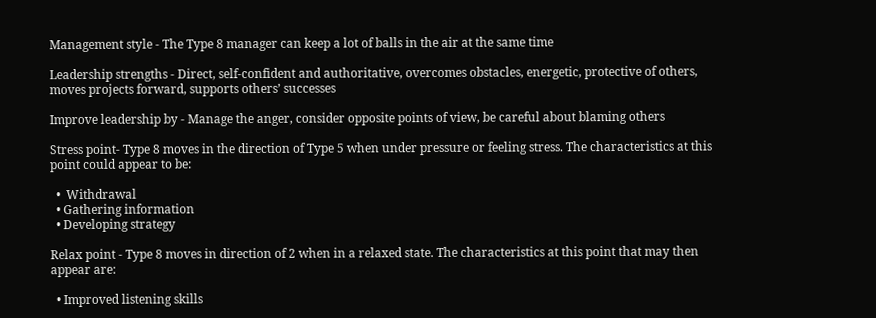Management style - The Type 8 manager can keep a lot of balls in the air at the same time

Leadership strengths - Direct, self-confident and authoritative, overcomes obstacles, energetic, protective of others, moves projects forward, supports others’ successes

Improve leadership by - Manage the anger, consider opposite points of view, be careful about blaming others

Stress point- Type 8 moves in the direction of Type 5 when under pressure or feeling stress. The characteristics at this point could appear to be:

  •  Withdrawal
  • Gathering information
  • Developing strategy

Relax point - Type 8 moves in direction of 2 when in a relaxed state. The characteristics at this point that may then appear are:

  • Improved listening skills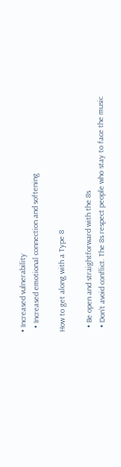• Increased vulnerability
  • Increased emotional connection and softening

How to get along with a Type 8

  • Be open and straightforward with the 8s
  • Don’t avoid conflict. The 8s respect people who stay to face the music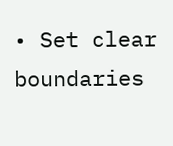• Set clear boundaries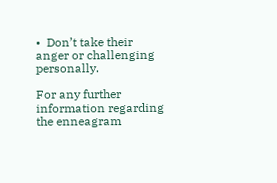•  Don’t take their anger or challenging personally.

For any further information regarding the enneagram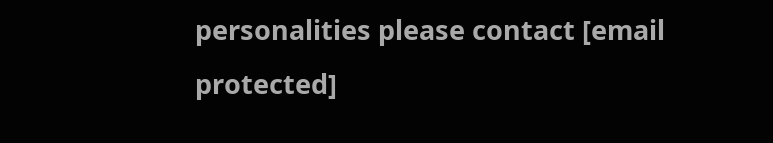personalities please contact [email protected]